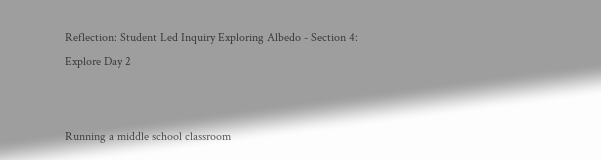Reflection: Student Led Inquiry Exploring Albedo - Section 4: Explore Day 2


Running a middle school classroom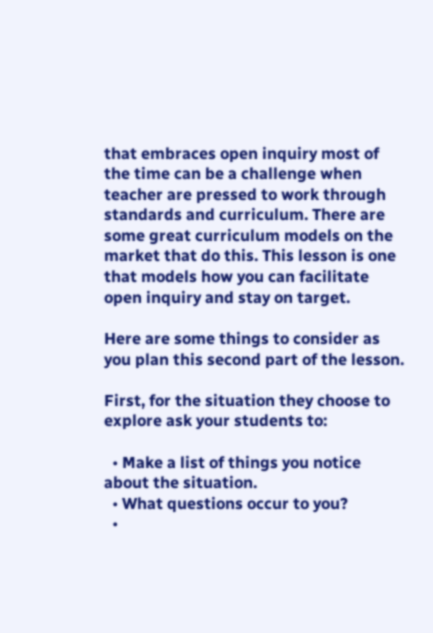that embraces open inquiry most of the time can be a challenge when teacher are pressed to work through standards and curriculum. There are some great curriculum models on the market that do this. This lesson is one that models how you can facilitate open inquiry and stay on target.

Here are some things to consider as you plan this second part of the lesson.

First, for the situation they choose to explore ask your students to:

  • Make a list of things you notice about the situation.
  • What questions occur to you?
  •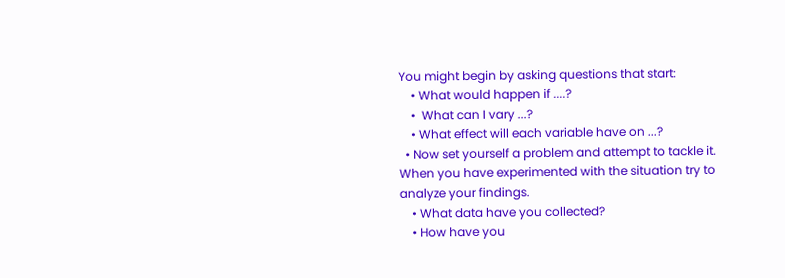You might begin by asking questions that start:
    • What would happen if ....?
    •  What can I vary ...?
    • What effect will each variable have on ...?
  • Now set yourself a problem and attempt to tackle it.  When you have experimented with the situation try to analyze your findings.
    • What data have you collected?
    • How have you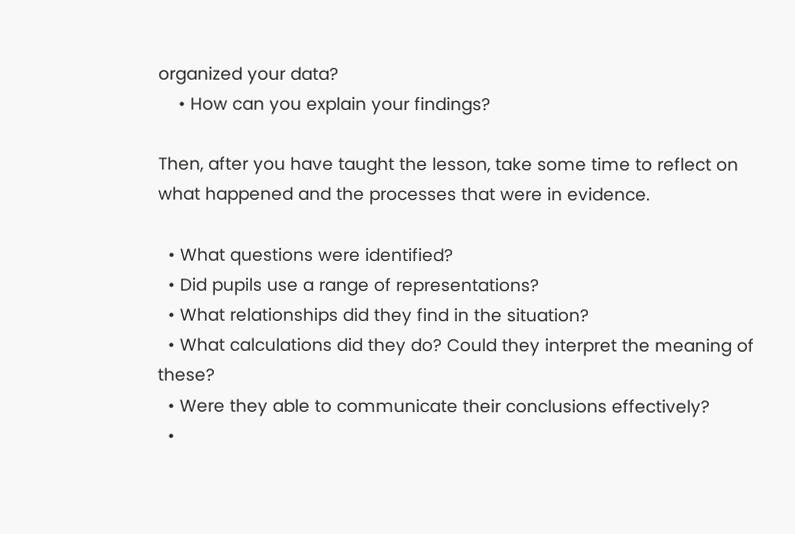organized your data?
    • How can you explain your findings?

Then, after you have taught the lesson, take some time to reflect on what happened and the processes that were in evidence.

  • What questions were identified?
  • Did pupils use a range of representations?
  • What relationships did they find in the situation?
  • What calculations did they do? Could they interpret the meaning of these?
  • Were they able to communicate their conclusions effectively?
  •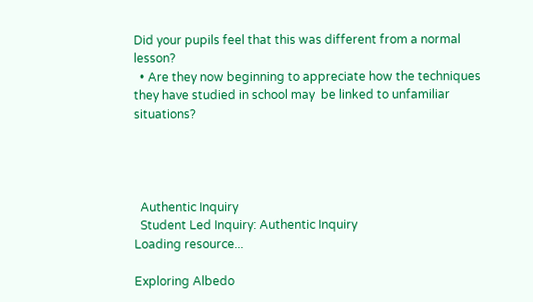Did your pupils feel that this was different from a normal lesson?
  • Are they now beginning to appreciate how the techniques they have studied in school may  be linked to unfamiliar situations?




  Authentic Inquiry
  Student Led Inquiry: Authentic Inquiry
Loading resource...

Exploring Albedo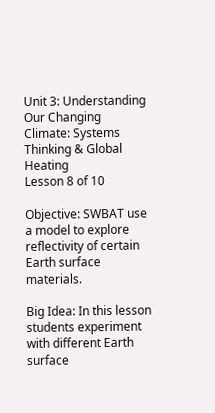Unit 3: Understanding Our Changing Climate: Systems Thinking & Global Heating
Lesson 8 of 10

Objective: SWBAT use a model to explore reflectivity of certain Earth surface materials.

Big Idea: In this lesson students experiment with different Earth surface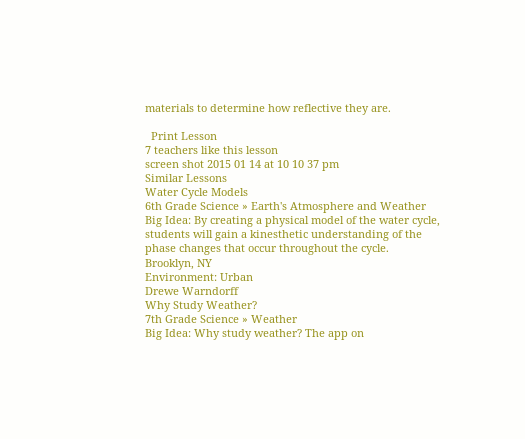materials to determine how reflective they are.

  Print Lesson
7 teachers like this lesson
screen shot 2015 01 14 at 10 10 37 pm
Similar Lessons
Water Cycle Models
6th Grade Science » Earth's Atmosphere and Weather
Big Idea: By creating a physical model of the water cycle, students will gain a kinesthetic understanding of the phase changes that occur throughout the cycle.
Brooklyn, NY
Environment: Urban
Drewe Warndorff
Why Study Weather?
7th Grade Science » Weather
Big Idea: Why study weather? The app on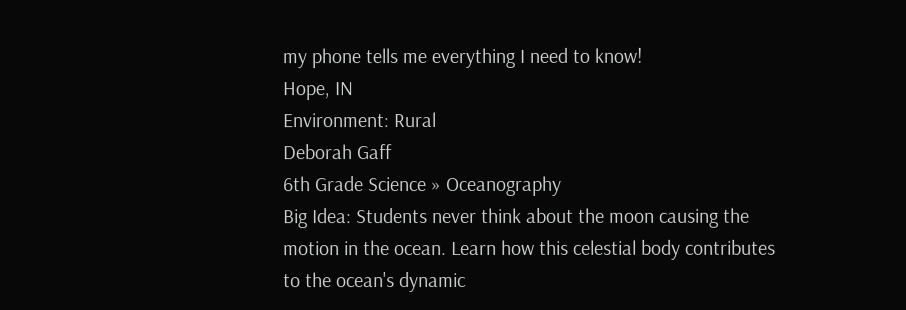my phone tells me everything I need to know!
Hope, IN
Environment: Rural
Deborah Gaff
6th Grade Science » Oceanography
Big Idea: Students never think about the moon causing the motion in the ocean. Learn how this celestial body contributes to the ocean's dynamic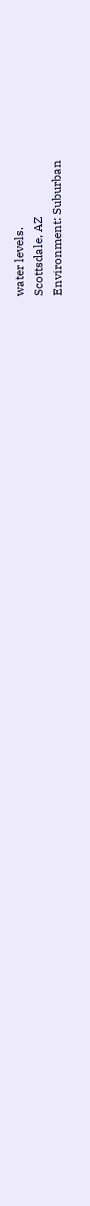water levels.
Scottsdale, AZ
Environment: Suburban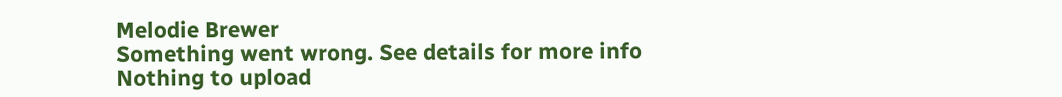Melodie Brewer
Something went wrong. See details for more info
Nothing to upload